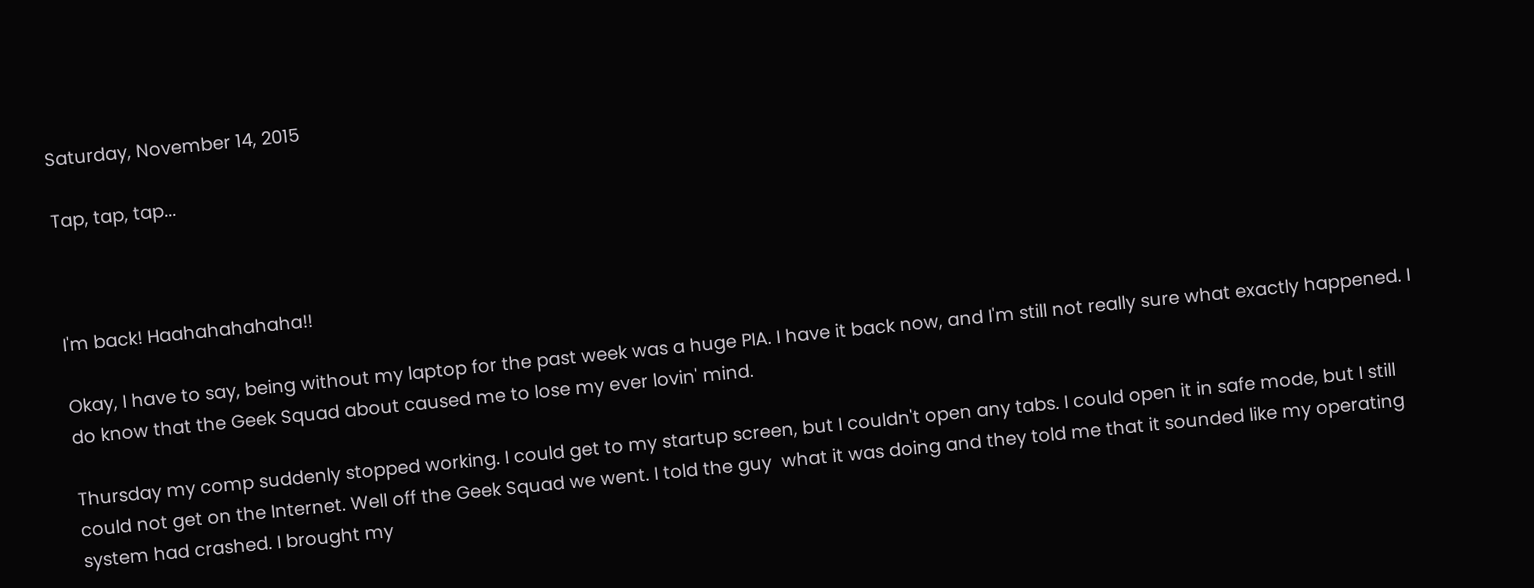Saturday, November 14, 2015

Tap, tap, tap...



I'm back! Haahahahahaha!!

Okay, I have to say, being without my laptop for the past week was a huge PIA. I have it back now, and I'm still not really sure what exactly happened. I do know that the Geek Squad about caused me to lose my ever lovin' mind.

Thursday my comp suddenly stopped working. I could get to my startup screen, but I couldn't open any tabs. I could open it in safe mode, but I still could not get on the Internet. Well off the Geek Squad we went. I told the guy  what it was doing and they told me that it sounded like my operating system had crashed. I brought my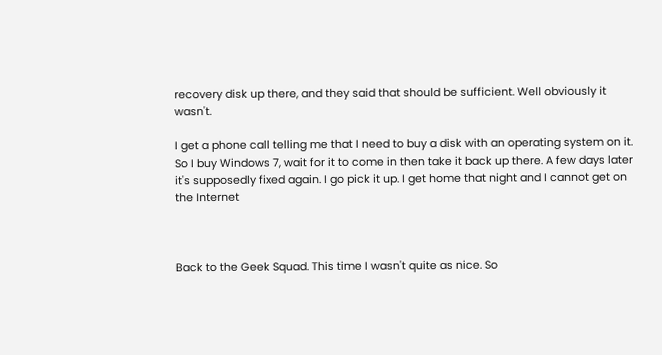recovery disk up there, and they said that should be sufficient. Well obviously it wasn't.

I get a phone call telling me that I need to buy a disk with an operating system on it. So I buy Windows 7, wait for it to come in then take it back up there. A few days later it's supposedly fixed again. I go pick it up. I get home that night and I cannot get on the Internet



Back to the Geek Squad. This time I wasn't quite as nice. So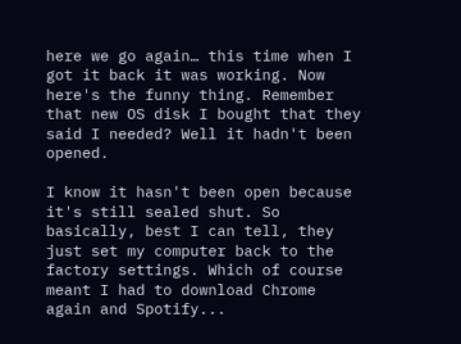here we go again… this time when I got it back it was working. Now here's the funny thing. Remember that new OS disk I bought that they said I needed? Well it hadn't been opened.

I know it hasn't been open because it's still sealed shut. So basically, best I can tell, they just set my computer back to the factory settings. Which of course meant I had to download Chrome again and Spotify...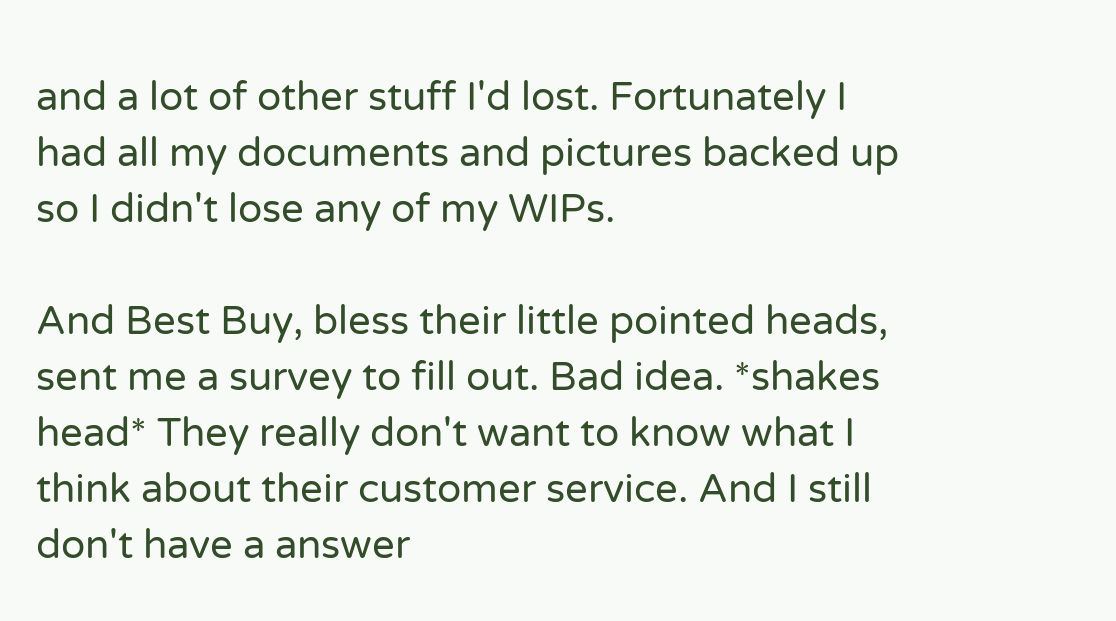and a lot of other stuff I'd lost. Fortunately I had all my documents and pictures backed up so I didn't lose any of my WIPs.

And Best Buy, bless their little pointed heads, sent me a survey to fill out. Bad idea. *shakes head* They really don't want to know what I think about their customer service. And I still don't have a answer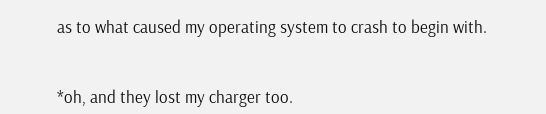as to what caused my operating system to crash to begin with.


*oh, and they lost my charger too.